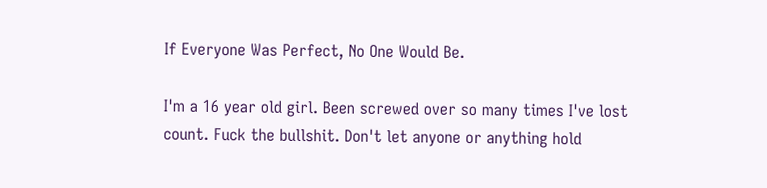If Everyone Was Perfect, No One Would Be.

I'm a 16 year old girl. Been screwed over so many times I've lost count. Fuck the bullshit. Don't let anyone or anything hold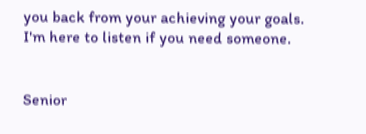you back from your achieving your goals. I'm here to listen if you need someone.


Senior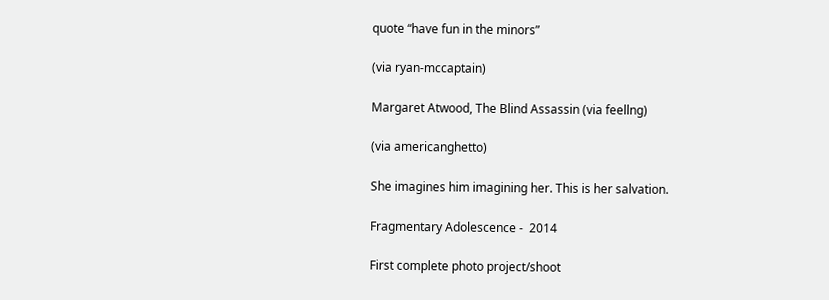quote “have fun in the minors”

(via ryan-mccaptain)

Margaret Atwood, The Blind Assassin (via feellng)

(via americanghetto)

She imagines him imagining her. This is her salvation.

Fragmentary Adolescence -  2014

First complete photo project/shoot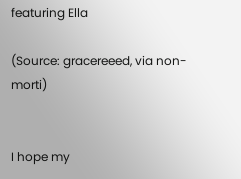featuring Ella

(Source: gracereeed, via non-morti)


I hope my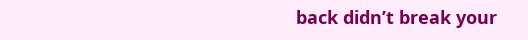back didn’t break your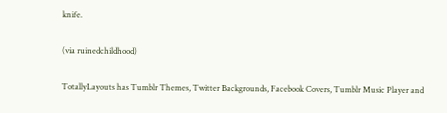knife.

(via ruinedchildhood)

TotallyLayouts has Tumblr Themes, Twitter Backgrounds, Facebook Covers, Tumblr Music Player and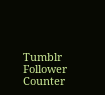Tumblr Follower Counter